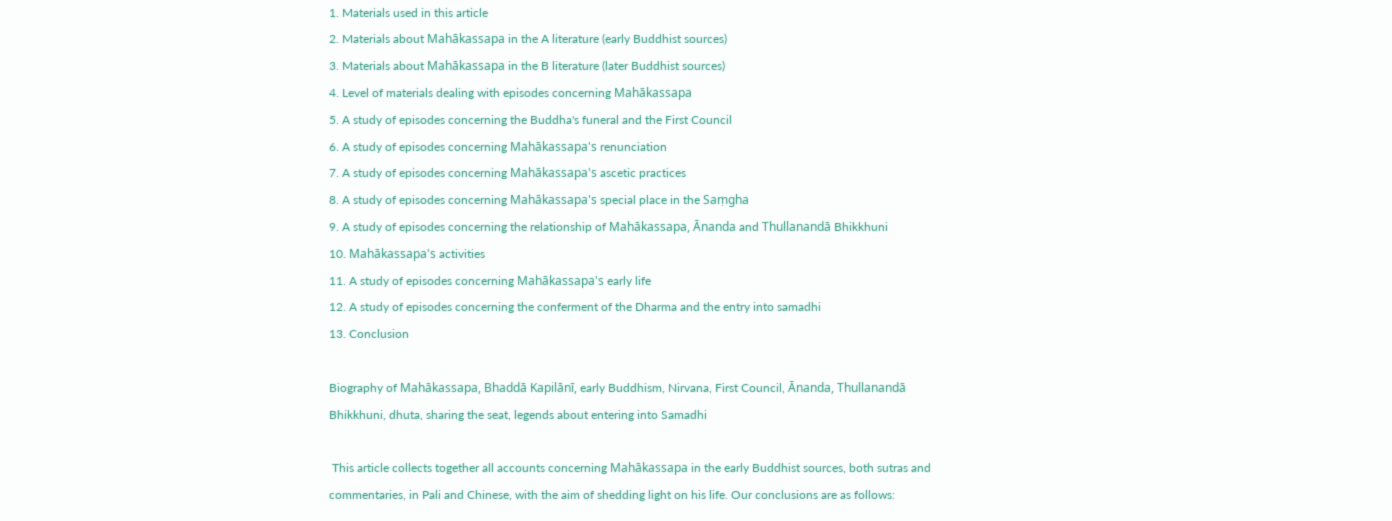1. Materials used in this article
2. Materials about Mahākassapa in the A literature (early Buddhist sources)
3. Materials about Mahākassapa in the B literature (later Buddhist sources)
4. Level of materials dealing with episodes concerning Mahākassapa
5. A study of episodes concerning the Buddha's funeral and the First Council
6. A study of episodes concerning Mahākassapa's renunciation
7. A study of episodes concerning Mahākassapa's ascetic practices
8. A study of episodes concerning Mahākassapa's special place in the Saṃgha
9. A study of episodes concerning the relationship of Mahākassapa, Ānanda and Thullanandā Bhikkhuni
10. Mahākassapa's activities
11. A study of episodes concerning Mahākassapa's early life
12. A study of episodes concerning the conferment of the Dharma and the entry into samadhi
13. Conclusion

Biography of Mahākassapa, Bhaddā Kapilānī, early Buddhism, Nirvana, First Council, Ānanda, Thullanandā Bhikkhuni, dhuta, sharing the seat, legends about entering into Samadhi

 This article collects together all accounts concerning Mahākassapa in the early Buddhist sources, both sutras and commentaries, in Pali and Chinese, with the aim of shedding light on his life. Our conclusions are as follows: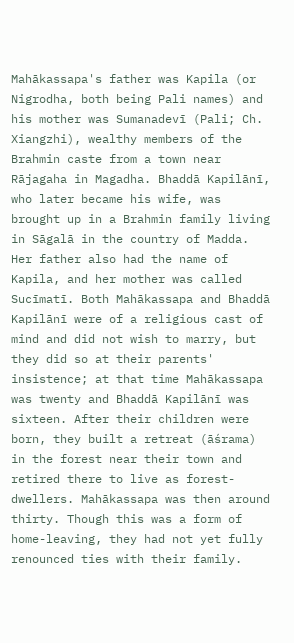Mahākassapa's father was Kapila (or Nigrodha, both being Pali names) and his mother was Sumanadevī (Pali; Ch. Xiangzhi), wealthy members of the Brahmin caste from a town near Rājagaha in Magadha. Bhaddā Kapilānī, who later became his wife, was brought up in a Brahmin family living in Sāgalā in the country of Madda. Her father also had the name of Kapila, and her mother was called Sucīmatī. Both Mahākassapa and Bhaddā Kapilānī were of a religious cast of mind and did not wish to marry, but they did so at their parents' insistence; at that time Mahākassapa was twenty and Bhaddā Kapilānī was sixteen. After their children were born, they built a retreat (āśrama) in the forest near their town and retired there to live as forest-dwellers. Mahākassapa was then around thirty. Though this was a form of home-leaving, they had not yet fully renounced ties with their family.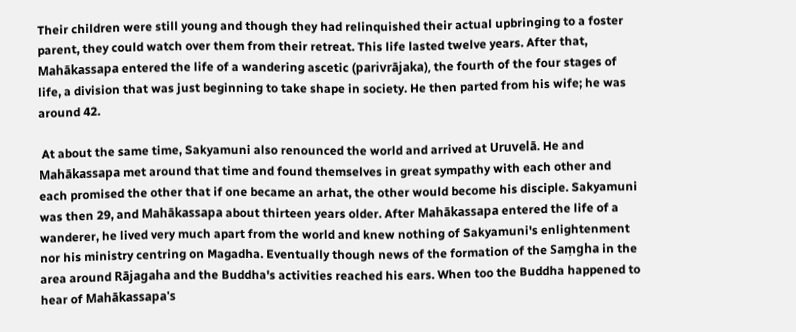Their children were still young and though they had relinquished their actual upbringing to a foster parent, they could watch over them from their retreat. This life lasted twelve years. After that, Mahākassapa entered the life of a wandering ascetic (parivrājaka), the fourth of the four stages of life, a division that was just beginning to take shape in society. He then parted from his wife; he was around 42.

 At about the same time, Sakyamuni also renounced the world and arrived at Uruvelā. He and Mahākassapa met around that time and found themselves in great sympathy with each other and each promised the other that if one became an arhat, the other would become his disciple. Sakyamuni was then 29, and Mahākassapa about thirteen years older. After Mahākassapa entered the life of a wanderer, he lived very much apart from the world and knew nothing of Sakyamuni's enlightenment nor his ministry centring on Magadha. Eventually though news of the formation of the Saṃgha in the area around Rājagaha and the Buddha's activities reached his ears. When too the Buddha happened to hear of Mahākassapa's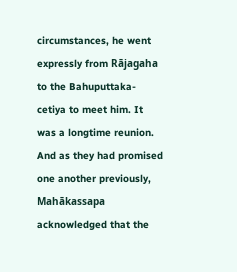circumstances, he went expressly from Rājagaha to the Bahuputtaka-cetiya to meet him. It was a longtime reunion. And as they had promised one another previously, Mahākassapa acknowledged that the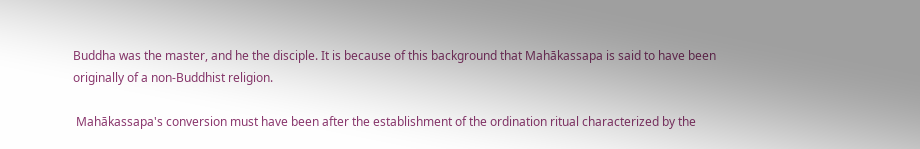Buddha was the master, and he the disciple. It is because of this background that Mahākassapa is said to have been originally of a non-Buddhist religion.

 Mahākassapa's conversion must have been after the establishment of the ordination ritual characterized by the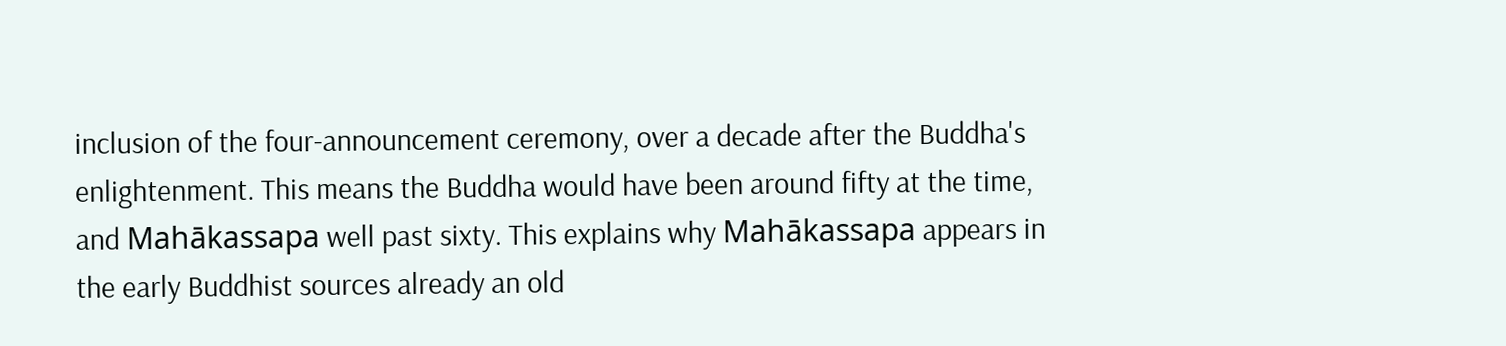inclusion of the four-announcement ceremony, over a decade after the Buddha's enlightenment. This means the Buddha would have been around fifty at the time, and Mahākassapa well past sixty. This explains why Mahākassapa appears in the early Buddhist sources already an old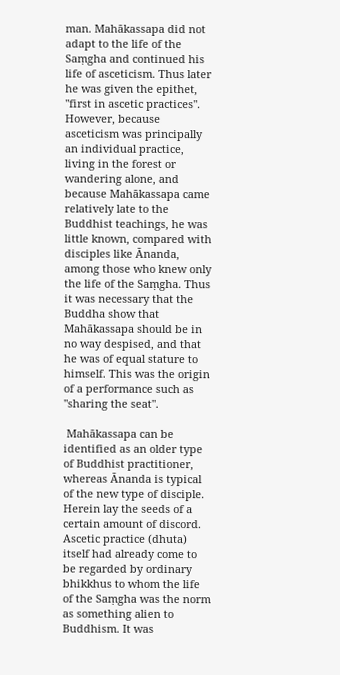man. Mahākassapa did not adapt to the life of the Saṃgha and continued his life of asceticism. Thus later he was given the epithet, "first in ascetic practices". However, because asceticism was principally an individual practice, living in the forest or wandering alone, and because Mahākassapa came relatively late to the Buddhist teachings, he was little known, compared with disciples like Ānanda, among those who knew only the life of the Saṃgha. Thus it was necessary that the Buddha show that Mahākassapa should be in no way despised, and that he was of equal stature to himself. This was the origin of a performance such as "sharing the seat".

 Mahākassapa can be identified as an older type of Buddhist practitioner, whereas Ānanda is typical of the new type of disciple. Herein lay the seeds of a certain amount of discord. Ascetic practice (dhuta) itself had already come to be regarded by ordinary bhikkhus to whom the life of the Saṃgha was the norm as something alien to Buddhism. It was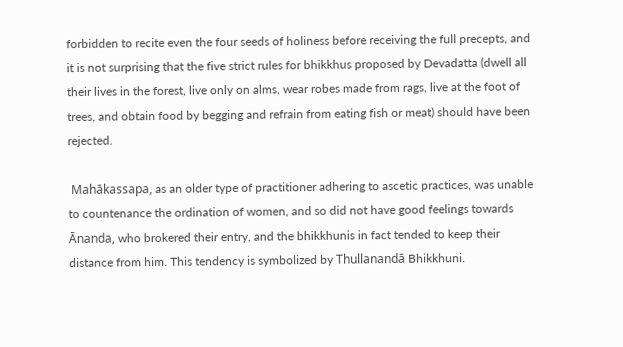forbidden to recite even the four seeds of holiness before receiving the full precepts, and it is not surprising that the five strict rules for bhikkhus proposed by Devadatta (dwell all their lives in the forest, live only on alms, wear robes made from rags, live at the foot of trees, and obtain food by begging and refrain from eating fish or meat) should have been rejected.

 Mahākassapa, as an older type of practitioner adhering to ascetic practices, was unable to countenance the ordination of women, and so did not have good feelings towards Ānanda, who brokered their entry, and the bhikkhunis in fact tended to keep their distance from him. This tendency is symbolized by Thullanandā Bhikkhuni.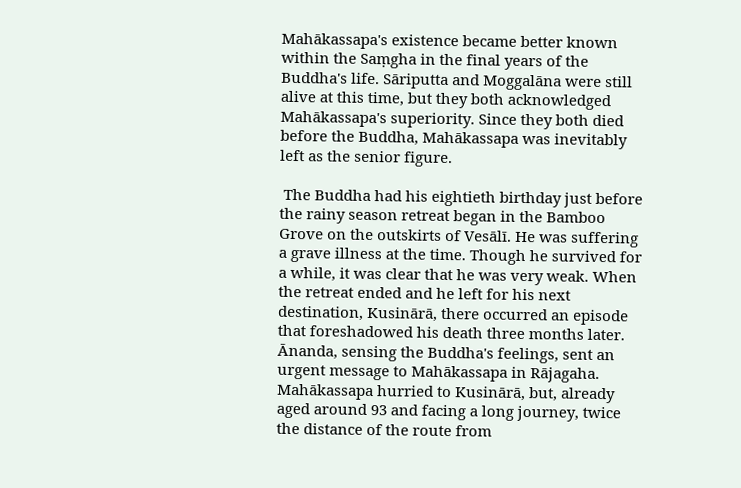Mahākassapa's existence became better known within the Saṃgha in the final years of the Buddha's life. Sāriputta and Moggalāna were still alive at this time, but they both acknowledged Mahākassapa's superiority. Since they both died before the Buddha, Mahākassapa was inevitably left as the senior figure.

 The Buddha had his eightieth birthday just before the rainy season retreat began in the Bamboo Grove on the outskirts of Vesālī. He was suffering a grave illness at the time. Though he survived for a while, it was clear that he was very weak. When the retreat ended and he left for his next destination, Kusinārā, there occurred an episode that foreshadowed his death three months later. Ānanda, sensing the Buddha's feelings, sent an urgent message to Mahākassapa in Rājagaha. Mahākassapa hurried to Kusinārā, but, already aged around 93 and facing a long journey, twice the distance of the route from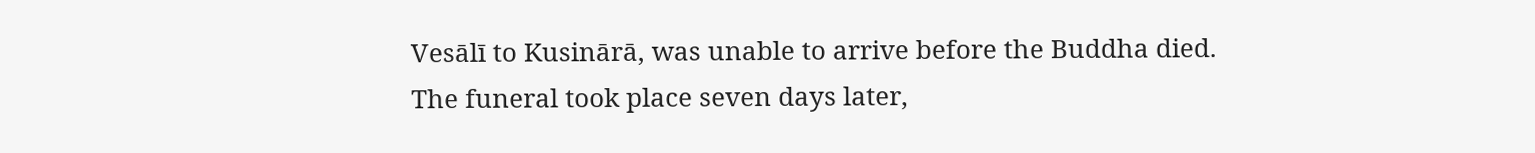Vesālī to Kusinārā, was unable to arrive before the Buddha died. The funeral took place seven days later,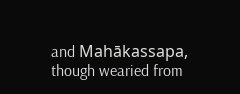and Mahākassapa, though wearied from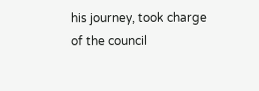his journey, took charge of the council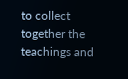to collect together the teachings and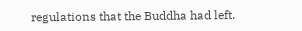regulations that the Buddha had left.